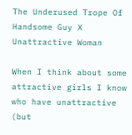The Underused Trope Of Handsome Guy X Unattractive Woman

When I think about some attractive girls I know who have unattractive (but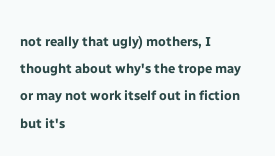not really that ugly) mothers, I thought about why's the trope may or may not work itself out in fiction but it's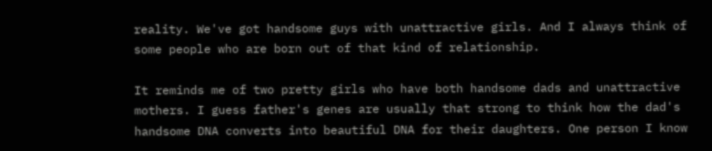reality. We've got handsome guys with unattractive girls. And I always think of some people who are born out of that kind of relationship.

It reminds me of two pretty girls who have both handsome dads and unattractive mothers. I guess father's genes are usually that strong to think how the dad's handsome DNA converts into beautiful DNA for their daughters. One person I know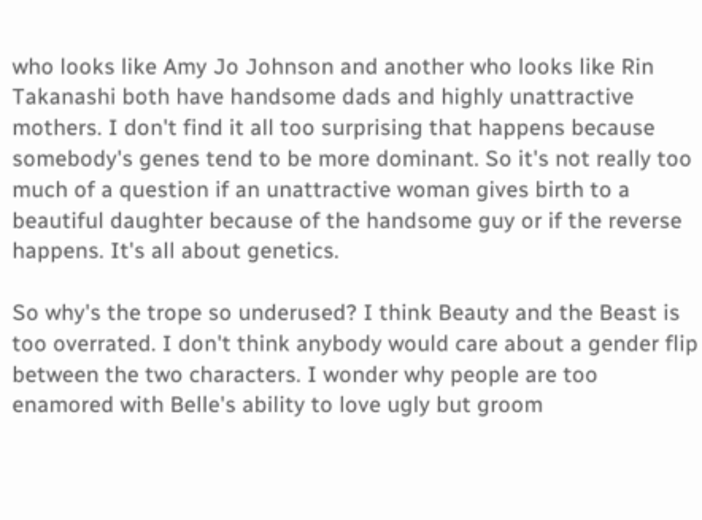who looks like Amy Jo Johnson and another who looks like Rin Takanashi both have handsome dads and highly unattractive mothers. I don't find it all too surprising that happens because somebody's genes tend to be more dominant. So it's not really too much of a question if an unattractive woman gives birth to a beautiful daughter because of the handsome guy or if the reverse happens. It's all about genetics.

So why's the trope so underused? I think Beauty and the Beast is too overrated. I don't think anybody would care about a gender flip between the two characters. I wonder why people are too enamored with Belle's ability to love ugly but groom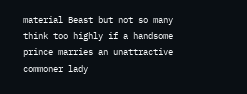material Beast but not so many think too highly if a handsome prince marries an unattractive commoner lady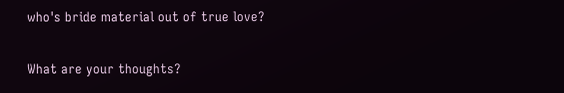who's bride material out of true love?

What are your thoughts?